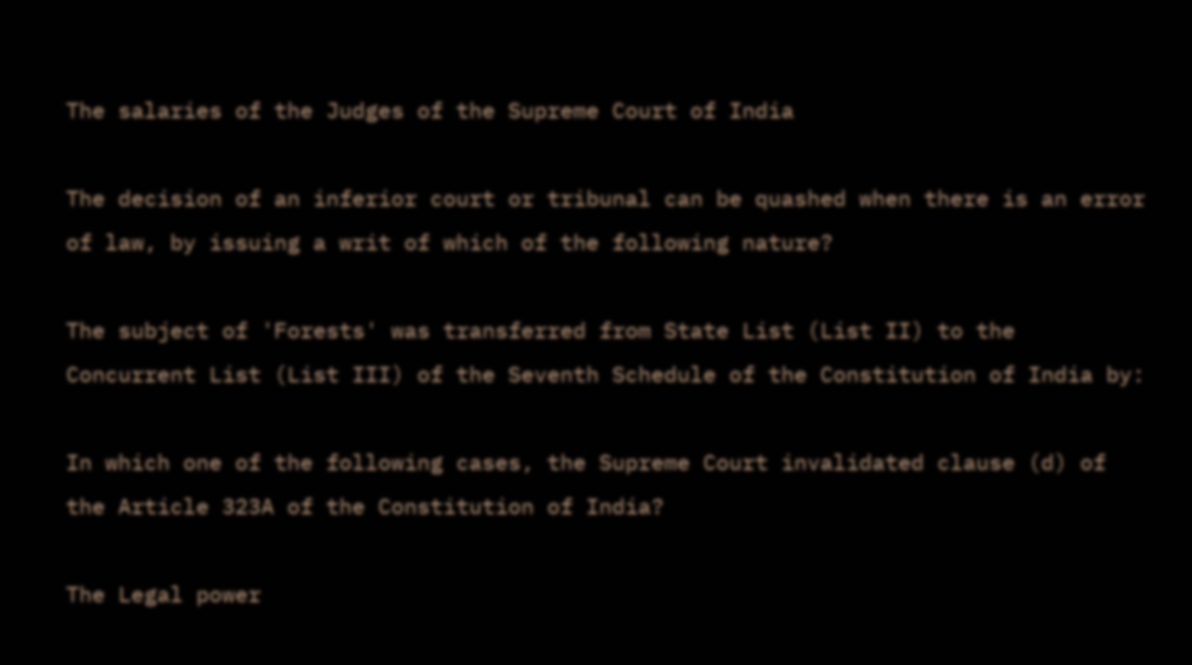The salaries of the Judges of the Supreme Court of India

The decision of an inferior court or tribunal can be quashed when there is an error of law, by issuing a writ of which of the following nature?

The subject of 'Forests' was transferred from State List (List II) to the Concurrent List (List III) of the Seventh Schedule of the Constitution of India by:

In which one of the following cases, the Supreme Court invalidated clause (d) of the Article 323A of the Constitution of India?

The Legal power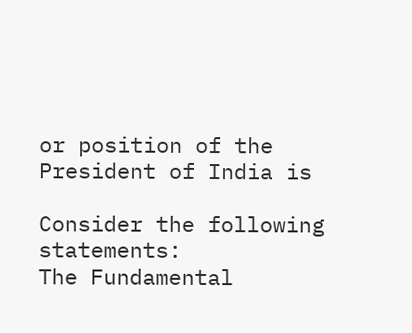or position of the President of India is

Consider the following statements:
The Fundamental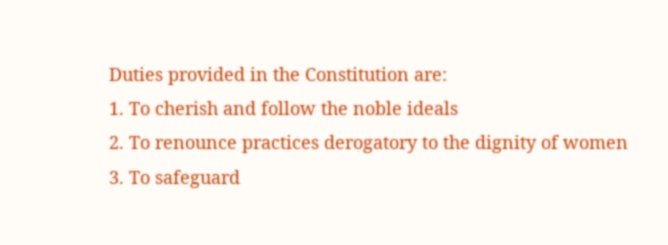Duties provided in the Constitution are:
1. To cherish and follow the noble ideals
2. To renounce practices derogatory to the dignity of women
3. To safeguard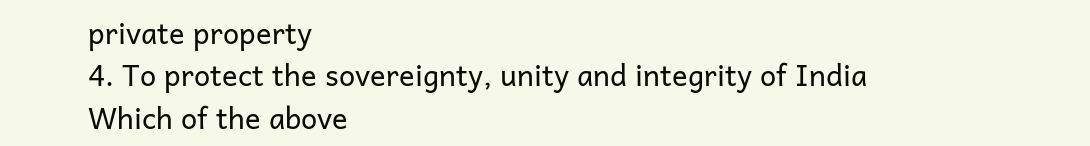private property
4. To protect the sovereignty, unity and integrity of India
Which of the above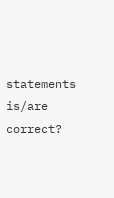statements is/are correct?